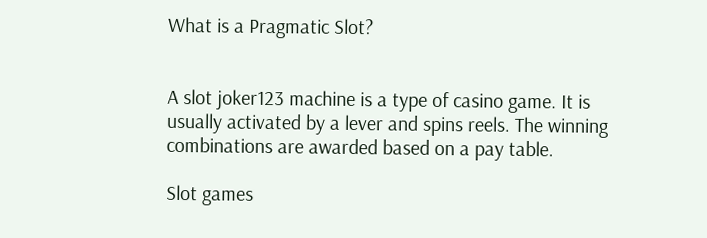What is a Pragmatic Slot?


A slot joker123 machine is a type of casino game. It is usually activated by a lever and spins reels. The winning combinations are awarded based on a pay table.

Slot games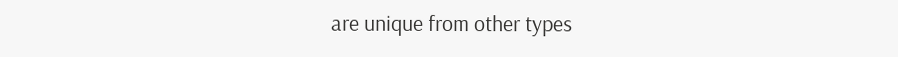are unique from other types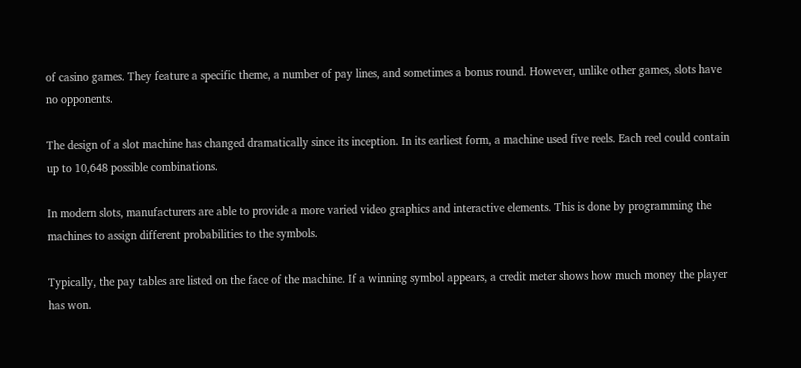of casino games. They feature a specific theme, a number of pay lines, and sometimes a bonus round. However, unlike other games, slots have no opponents.

The design of a slot machine has changed dramatically since its inception. In its earliest form, a machine used five reels. Each reel could contain up to 10,648 possible combinations.

In modern slots, manufacturers are able to provide a more varied video graphics and interactive elements. This is done by programming the machines to assign different probabilities to the symbols.

Typically, the pay tables are listed on the face of the machine. If a winning symbol appears, a credit meter shows how much money the player has won.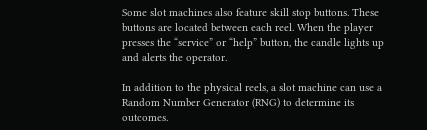Some slot machines also feature skill stop buttons. These buttons are located between each reel. When the player presses the “service” or “help” button, the candle lights up and alerts the operator.

In addition to the physical reels, a slot machine can use a Random Number Generator (RNG) to determine its outcomes.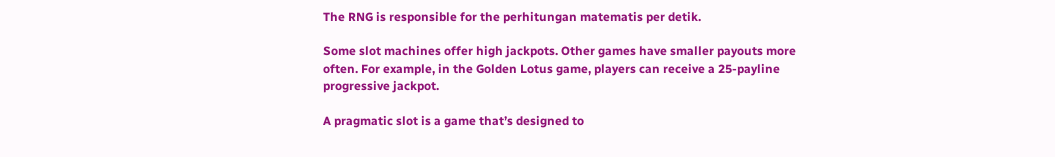The RNG is responsible for the perhitungan matematis per detik.

Some slot machines offer high jackpots. Other games have smaller payouts more often. For example, in the Golden Lotus game, players can receive a 25-payline progressive jackpot.

A pragmatic slot is a game that’s designed to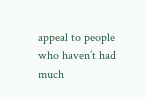appeal to people who haven’t had much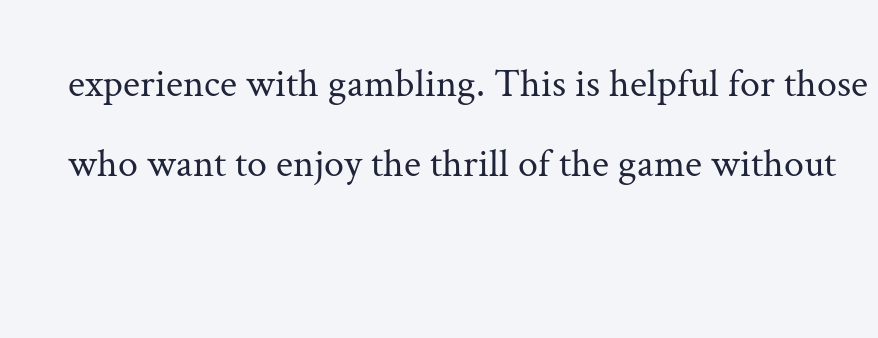experience with gambling. This is helpful for those who want to enjoy the thrill of the game without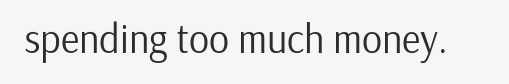spending too much money.